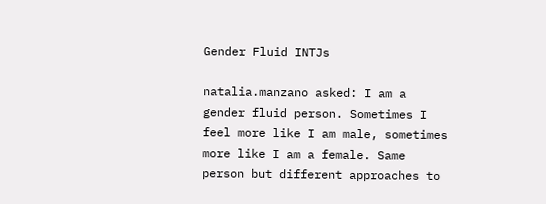Gender Fluid INTJs

natalia.manzano asked: I am a gender fluid person. Sometimes I feel more like I am male, sometimes more like I am a female. Same person but different approaches to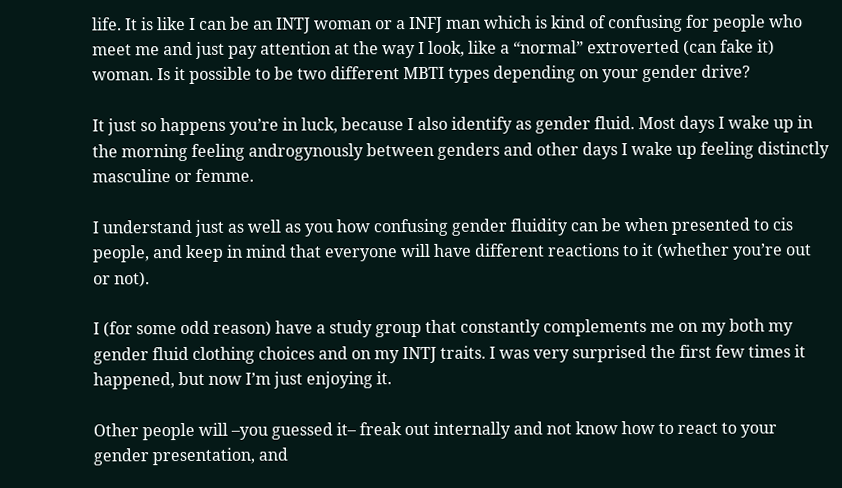life. It is like I can be an INTJ woman or a INFJ man which is kind of confusing for people who meet me and just pay attention at the way I look, like a “normal” extroverted (can fake it) woman. Is it possible to be two different MBTI types depending on your gender drive?

It just so happens you’re in luck, because I also identify as gender fluid. Most days I wake up in the morning feeling androgynously between genders and other days I wake up feeling distinctly masculine or femme.

I understand just as well as you how confusing gender fluidity can be when presented to cis people, and keep in mind that everyone will have different reactions to it (whether you’re out or not).

I (for some odd reason) have a study group that constantly complements me on my both my gender fluid clothing choices and on my INTJ traits. I was very surprised the first few times it happened, but now I’m just enjoying it.

Other people will –you guessed it– freak out internally and not know how to react to your gender presentation, and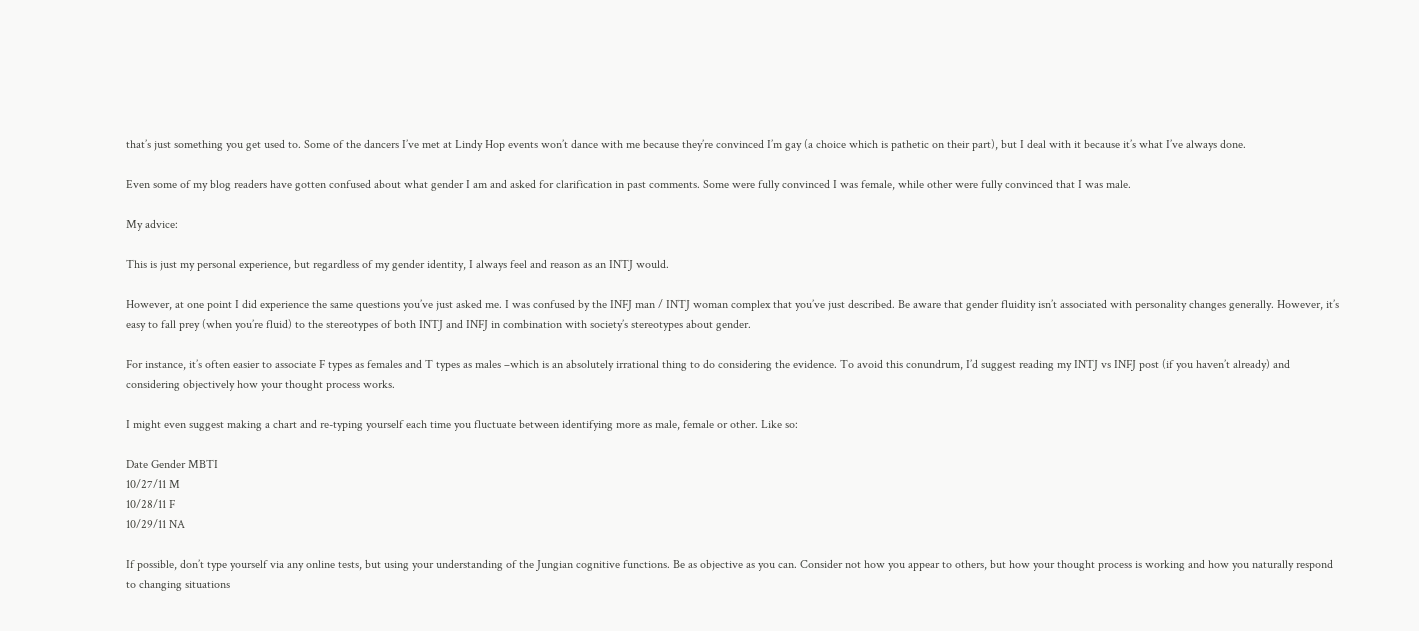that’s just something you get used to. Some of the dancers I’ve met at Lindy Hop events won’t dance with me because they’re convinced I’m gay (a choice which is pathetic on their part), but I deal with it because it’s what I’ve always done.

Even some of my blog readers have gotten confused about what gender I am and asked for clarification in past comments. Some were fully convinced I was female, while other were fully convinced that I was male.

My advice:

This is just my personal experience, but regardless of my gender identity, I always feel and reason as an INTJ would.

However, at one point I did experience the same questions you’ve just asked me. I was confused by the INFJ man / INTJ woman complex that you’ve just described. Be aware that gender fluidity isn’t associated with personality changes generally. However, it’s easy to fall prey (when you’re fluid) to the stereotypes of both INTJ and INFJ in combination with society’s stereotypes about gender.

For instance, it’s often easier to associate F types as females and T types as males –which is an absolutely irrational thing to do considering the evidence. To avoid this conundrum, I’d suggest reading my INTJ vs INFJ post (if you haven’t already) and considering objectively how your thought process works.

I might even suggest making a chart and re-typing yourself each time you fluctuate between identifying more as male, female or other. Like so:

Date Gender MBTI
10/27/11 M
10/28/11 F
10/29/11 NA

If possible, don’t type yourself via any online tests, but using your understanding of the Jungian cognitive functions. Be as objective as you can. Consider not how you appear to others, but how your thought process is working and how you naturally respond to changing situations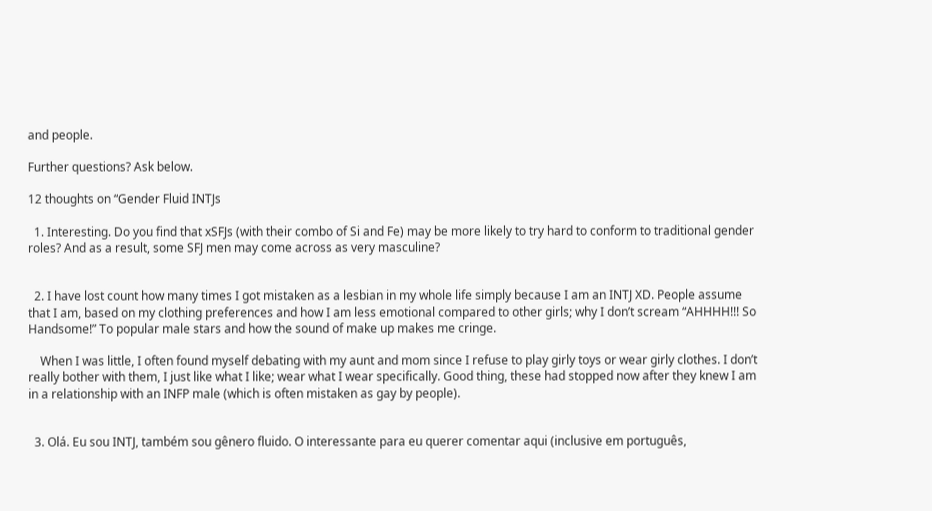and people.

Further questions? Ask below.

12 thoughts on “Gender Fluid INTJs

  1. Interesting. Do you find that xSFJs (with their combo of Si and Fe) may be more likely to try hard to conform to traditional gender roles? And as a result, some SFJ men may come across as very masculine?


  2. I have lost count how many times I got mistaken as a lesbian in my whole life simply because I am an INTJ XD. People assume that I am, based on my clothing preferences and how I am less emotional compared to other girls; why I don’t scream “AHHHH!!! So Handsome!” To popular male stars and how the sound of make up makes me cringe.

    When I was little, I often found myself debating with my aunt and mom since I refuse to play girly toys or wear girly clothes. I don’t really bother with them, I just like what I like; wear what I wear specifically. Good thing, these had stopped now after they knew I am in a relationship with an INFP male (which is often mistaken as gay by people).


  3. Olá. Eu sou INTJ, também sou gênero fluido. O interessante para eu querer comentar aqui (inclusive em português,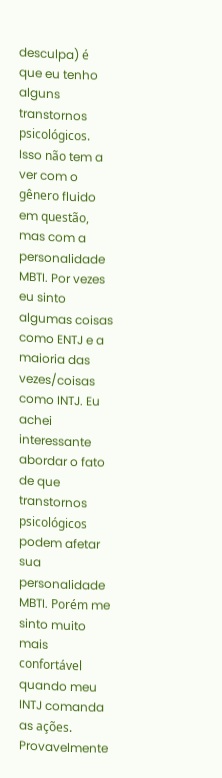desculpa) é que eu tenho alguns transtornos psicológicos. Isso não tem a ver com o gênero fluido em questão, mas com a personalidade MBTI. Por vezes eu sinto algumas coisas como ENTJ e a maioria das vezes/coisas como INTJ. Eu achei interessante abordar o fato de que transtornos psicológicos podem afetar sua personalidade MBTI. Porém me sinto muito mais confortável quando meu INTJ comanda as ações. Provavelmente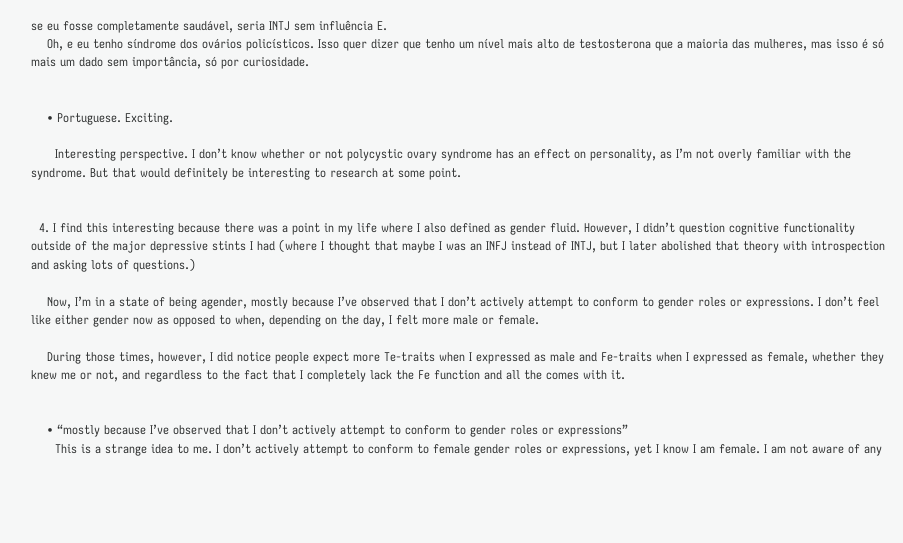se eu fosse completamente saudável, seria INTJ sem influência E.
    Oh, e eu tenho síndrome dos ovários policísticos. Isso quer dizer que tenho um nível mais alto de testosterona que a maioria das mulheres, mas isso é só mais um dado sem importância, só por curiosidade.


    • Portuguese. Exciting.

      Interesting perspective. I don’t know whether or not polycystic ovary syndrome has an effect on personality, as I’m not overly familiar with the syndrome. But that would definitely be interesting to research at some point.


  4. I find this interesting because there was a point in my life where I also defined as gender fluid. However, I didn’t question cognitive functionality outside of the major depressive stints I had (where I thought that maybe I was an INFJ instead of INTJ, but I later abolished that theory with introspection and asking lots of questions.)

    Now, I’m in a state of being agender, mostly because I’ve observed that I don’t actively attempt to conform to gender roles or expressions. I don’t feel like either gender now as opposed to when, depending on the day, I felt more male or female.

    During those times, however, I did notice people expect more Te-traits when I expressed as male and Fe-traits when I expressed as female, whether they knew me or not, and regardless to the fact that I completely lack the Fe function and all the comes with it.


    • “mostly because I’ve observed that I don’t actively attempt to conform to gender roles or expressions”
      This is a strange idea to me. I don’t actively attempt to conform to female gender roles or expressions, yet I know I am female. I am not aware of any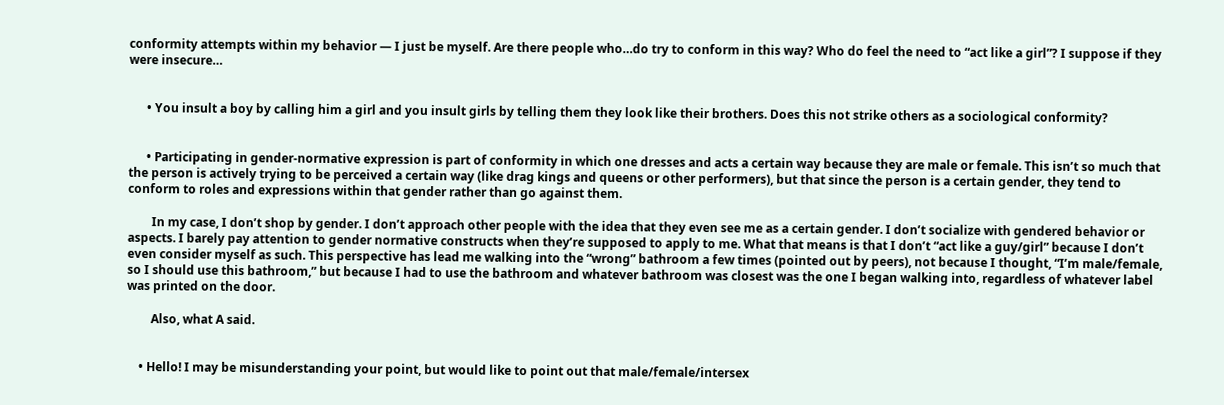conformity attempts within my behavior — I just be myself. Are there people who…do try to conform in this way? Who do feel the need to “act like a girl”? I suppose if they were insecure…


      • You insult a boy by calling him a girl and you insult girls by telling them they look like their brothers. Does this not strike others as a sociological conformity?


      • Participating in gender-normative expression is part of conformity in which one dresses and acts a certain way because they are male or female. This isn’t so much that the person is actively trying to be perceived a certain way (like drag kings and queens or other performers), but that since the person is a certain gender, they tend to conform to roles and expressions within that gender rather than go against them.

        In my case, I don’t shop by gender. I don’t approach other people with the idea that they even see me as a certain gender. I don’t socialize with gendered behavior or aspects. I barely pay attention to gender normative constructs when they’re supposed to apply to me. What that means is that I don’t “act like a guy/girl” because I don’t even consider myself as such. This perspective has lead me walking into the “wrong” bathroom a few times (pointed out by peers), not because I thought, “I’m male/female, so I should use this bathroom,” but because I had to use the bathroom and whatever bathroom was closest was the one I began walking into, regardless of whatever label was printed on the door.

        Also, what A said.


    • Hello! I may be misunderstanding your point, but would like to point out that male/female/intersex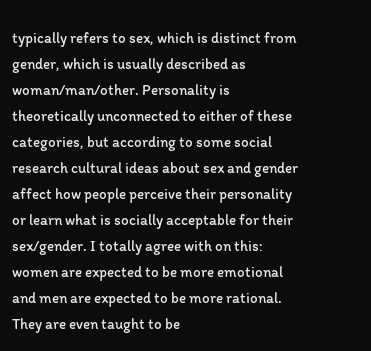typically refers to sex, which is distinct from gender, which is usually described as woman/man/other. Personality is theoretically unconnected to either of these categories, but according to some social research cultural ideas about sex and gender affect how people perceive their personality or learn what is socially acceptable for their sex/gender. I totally agree with on this: women are expected to be more emotional and men are expected to be more rational. They are even taught to be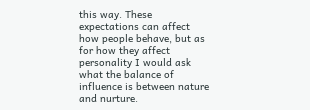this way. These expectations can affect how people behave, but as for how they affect personality I would ask what the balance of influence is between nature and nurture.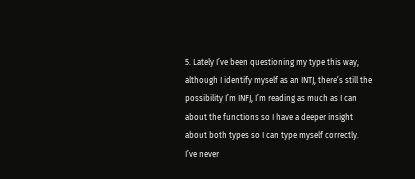5. Lately I’ve been questioning my type this way, although I identify myself as an INTJ, there’s still the possibility I’m INFJ, I’m reading as much as I can about the functions so I have a deeper insight about both types so I can type myself correctly. I’ve never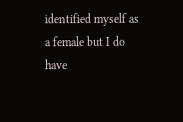identified myself as a female but I do have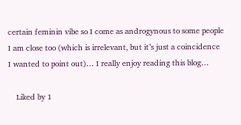certain feminin vibe so I come as androgynous to some people I am close too (which is irrelevant, but it’s just a coincidence I wanted to point out)… I really enjoy reading this blog…

    Liked by 1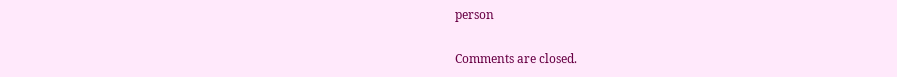person

Comments are closed.